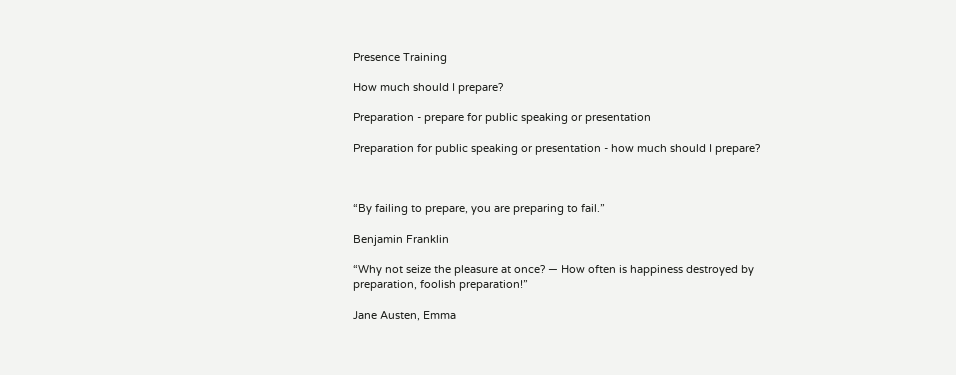Presence Training

How much should I prepare?

Preparation - prepare for public speaking or presentation

Preparation for public speaking or presentation - how much should I prepare?



“By failing to prepare, you are preparing to fail.”

Benjamin Franklin

“Why not seize the pleasure at once? — How often is happiness destroyed by preparation, foolish preparation!”

Jane Austen, Emma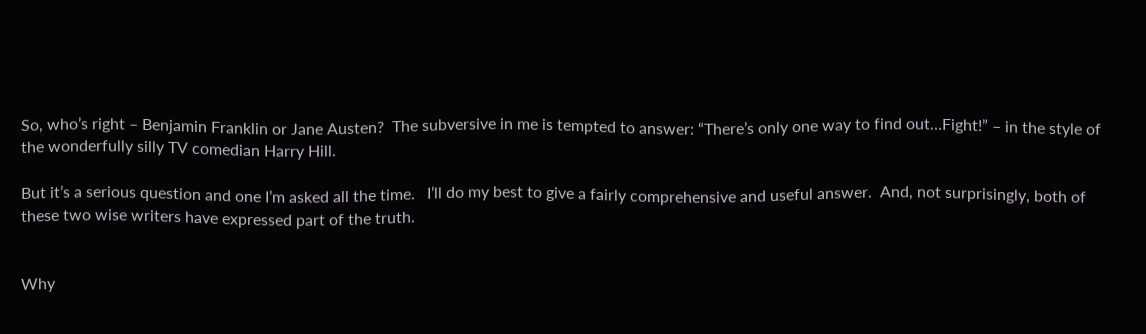So, who’s right – Benjamin Franklin or Jane Austen?  The subversive in me is tempted to answer: “There’s only one way to find out…Fight!” – in the style of the wonderfully silly TV comedian Harry Hill.

But it’s a serious question and one I’m asked all the time.   I’ll do my best to give a fairly comprehensive and useful answer.  And, not surprisingly, both of these two wise writers have expressed part of the truth.


Why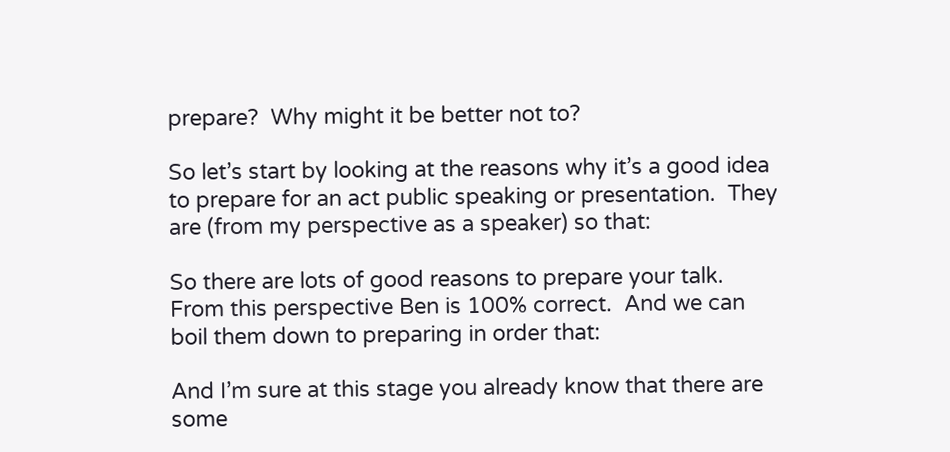prepare?  Why might it be better not to?

So let’s start by looking at the reasons why it’s a good idea to prepare for an act public speaking or presentation.  They are (from my perspective as a speaker) so that:

So there are lots of good reasons to prepare your talk.  From this perspective Ben is 100% correct.  And we can boil them down to preparing in order that:

And I’m sure at this stage you already know that there are some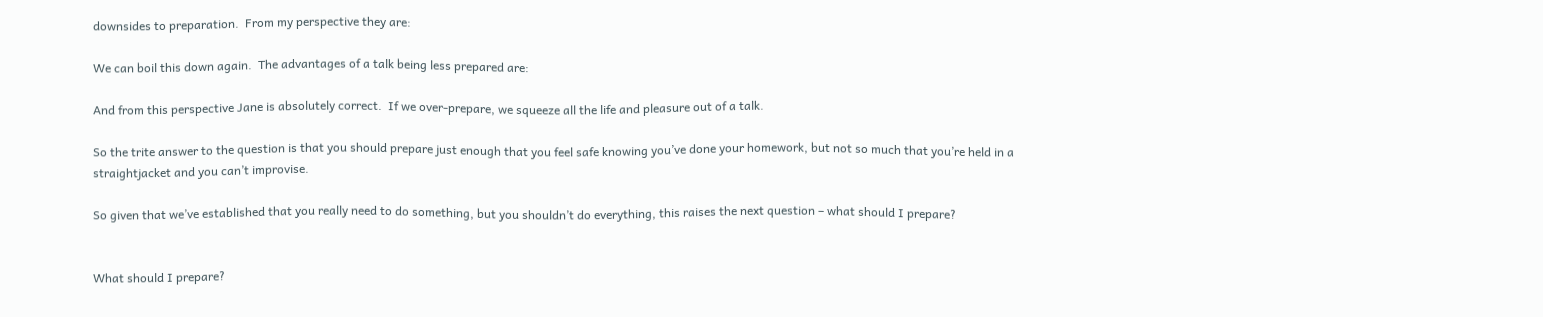downsides to preparation.  From my perspective they are:

We can boil this down again.  The advantages of a talk being less prepared are:

And from this perspective Jane is absolutely correct.  If we over-prepare, we squeeze all the life and pleasure out of a talk.

So the trite answer to the question is that you should prepare just enough that you feel safe knowing you’ve done your homework, but not so much that you’re held in a straightjacket and you can’t improvise.

So given that we’ve established that you really need to do something, but you shouldn’t do everything, this raises the next question – what should I prepare?


What should I prepare?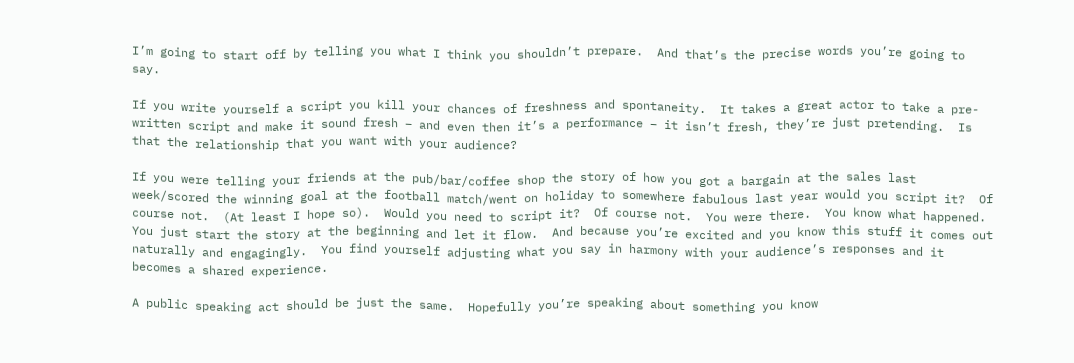I’m going to start off by telling you what I think you shouldn’t prepare.  And that’s the precise words you’re going to say.

If you write yourself a script you kill your chances of freshness and spontaneity.  It takes a great actor to take a pre-written script and make it sound fresh – and even then it’s a performance – it isn’t fresh, they’re just pretending.  Is that the relationship that you want with your audience?

If you were telling your friends at the pub/bar/coffee shop the story of how you got a bargain at the sales last week/scored the winning goal at the football match/went on holiday to somewhere fabulous last year would you script it?  Of course not.  (At least I hope so).  Would you need to script it?  Of course not.  You were there.  You know what happened.  You just start the story at the beginning and let it flow.  And because you’re excited and you know this stuff it comes out naturally and engagingly.  You find yourself adjusting what you say in harmony with your audience’s responses and it becomes a shared experience.

A public speaking act should be just the same.  Hopefully you’re speaking about something you know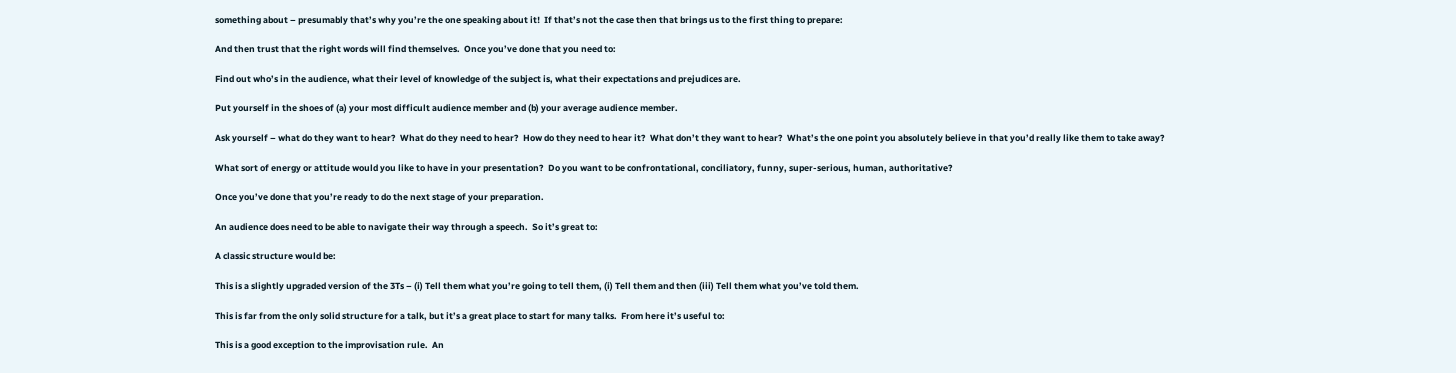something about – presumably that’s why you’re the one speaking about it!  If that’s not the case then that brings us to the first thing to prepare:

And then trust that the right words will find themselves.  Once you’ve done that you need to:

Find out who’s in the audience, what their level of knowledge of the subject is, what their expectations and prejudices are.

Put yourself in the shoes of (a) your most difficult audience member and (b) your average audience member.

Ask yourself – what do they want to hear?  What do they need to hear?  How do they need to hear it?  What don’t they want to hear?  What’s the one point you absolutely believe in that you’d really like them to take away?

What sort of energy or attitude would you like to have in your presentation?  Do you want to be confrontational, conciliatory, funny, super-serious, human, authoritative?

Once you’ve done that you’re ready to do the next stage of your preparation.

An audience does need to be able to navigate their way through a speech.  So it’s great to:

A classic structure would be:

This is a slightly upgraded version of the 3Ts – (i) Tell them what you’re going to tell them, (i) Tell them and then (iii) Tell them what you’ve told them.

This is far from the only solid structure for a talk, but it’s a great place to start for many talks.  From here it’s useful to:

This is a good exception to the improvisation rule.  An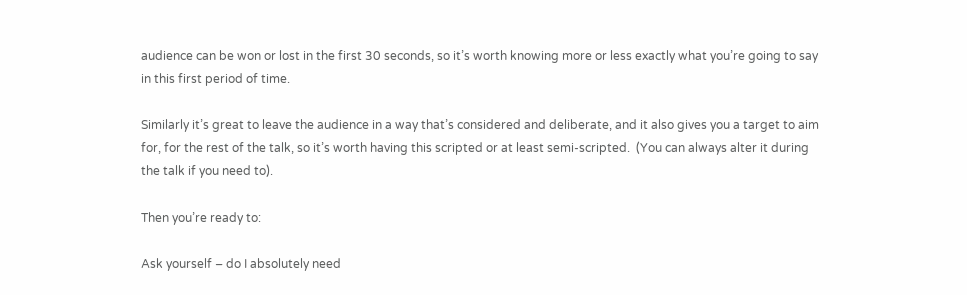audience can be won or lost in the first 30 seconds, so it’s worth knowing more or less exactly what you’re going to say in this first period of time.

Similarly it’s great to leave the audience in a way that’s considered and deliberate, and it also gives you a target to aim for, for the rest of the talk, so it’s worth having this scripted or at least semi-scripted.  (You can always alter it during the talk if you need to).

Then you’re ready to:

Ask yourself – do I absolutely need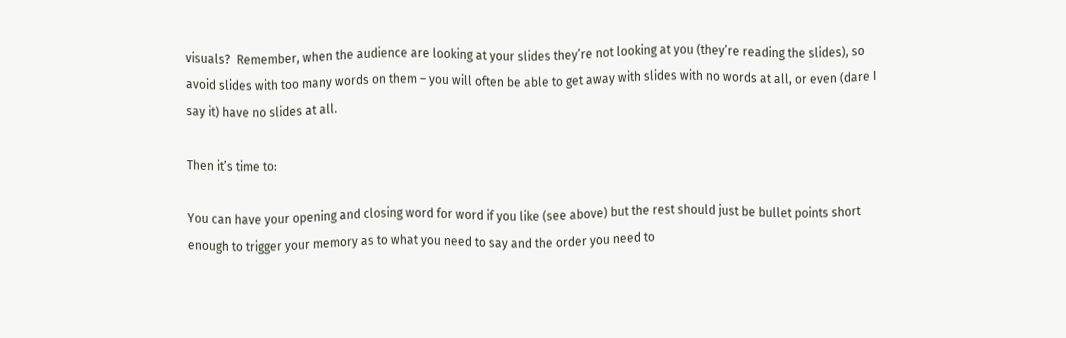visuals?  Remember, when the audience are looking at your slides they’re not looking at you (they’re reading the slides), so avoid slides with too many words on them – you will often be able to get away with slides with no words at all, or even (dare I say it) have no slides at all.

Then it’s time to:

You can have your opening and closing word for word if you like (see above) but the rest should just be bullet points short enough to trigger your memory as to what you need to say and the order you need to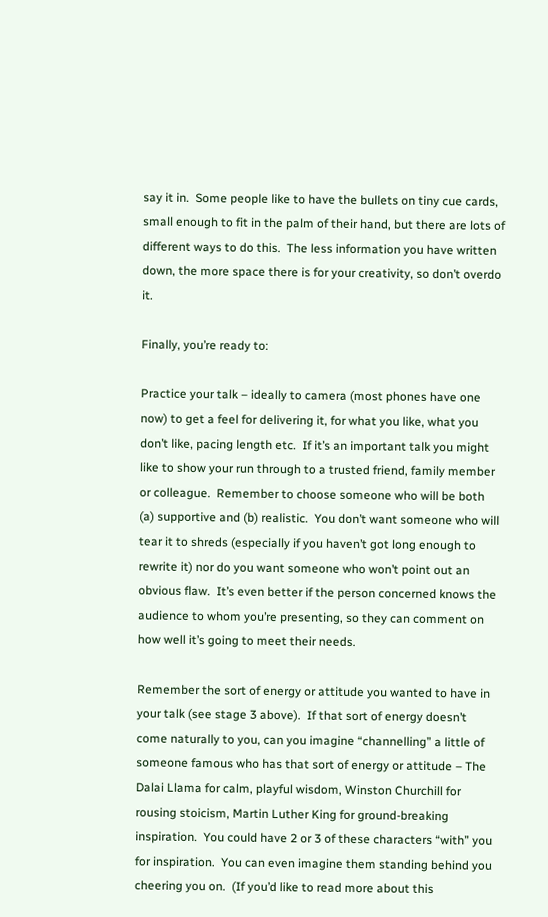say it in.  Some people like to have the bullets on tiny cue cards, small enough to fit in the palm of their hand, but there are lots of different ways to do this.  The less information you have written down, the more space there is for your creativity, so don’t overdo it.

Finally, you’re ready to:

Practice your talk – ideally to camera (most phones have one now) to get a feel for delivering it, for what you like, what you don’t like, pacing length etc.  If it’s an important talk you might like to show your run through to a trusted friend, family member or colleague.  Remember to choose someone who will be both (a) supportive and (b) realistic.  You don’t want someone who will tear it to shreds (especially if you haven’t got long enough to rewrite it) nor do you want someone who won’t point out an obvious flaw.  It’s even better if the person concerned knows the audience to whom you’re presenting, so they can comment on how well it’s going to meet their needs.

Remember the sort of energy or attitude you wanted to have in your talk (see stage 3 above).  If that sort of energy doesn’t come naturally to you, can you imagine “channelling” a little of someone famous who has that sort of energy or attitude – The Dalai Llama for calm, playful wisdom, Winston Churchill for rousing stoicism, Martin Luther King for ground-breaking inspiration.  You could have 2 or 3 of these characters “with” you for inspiration.  You can even imagine them standing behind you cheering you on.  (If you’d like to read more about this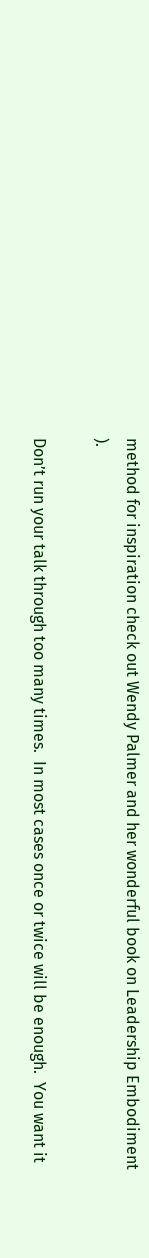method for inspiration check out Wendy Palmer and her wonderful book on Leadership Embodiment ).

Don’t run your talk through too many times.  In most cases once or twice will be enough.  You want it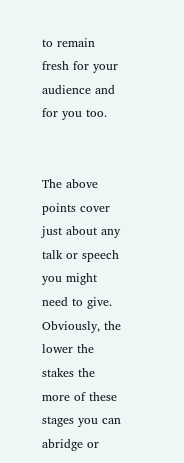to remain fresh for your audience and for you too.


The above points cover just about any talk or speech you might need to give.  Obviously, the lower the stakes the more of these stages you can abridge or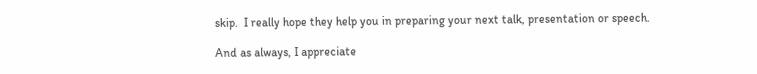skip.  I really hope they help you in preparing your next talk, presentation or speech.

And as always, I appreciate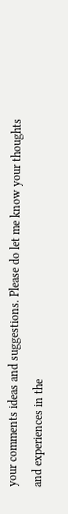your comments ideas and suggestions. Please do let me know your thoughts and experiences in the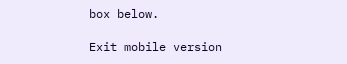box below.

Exit mobile version